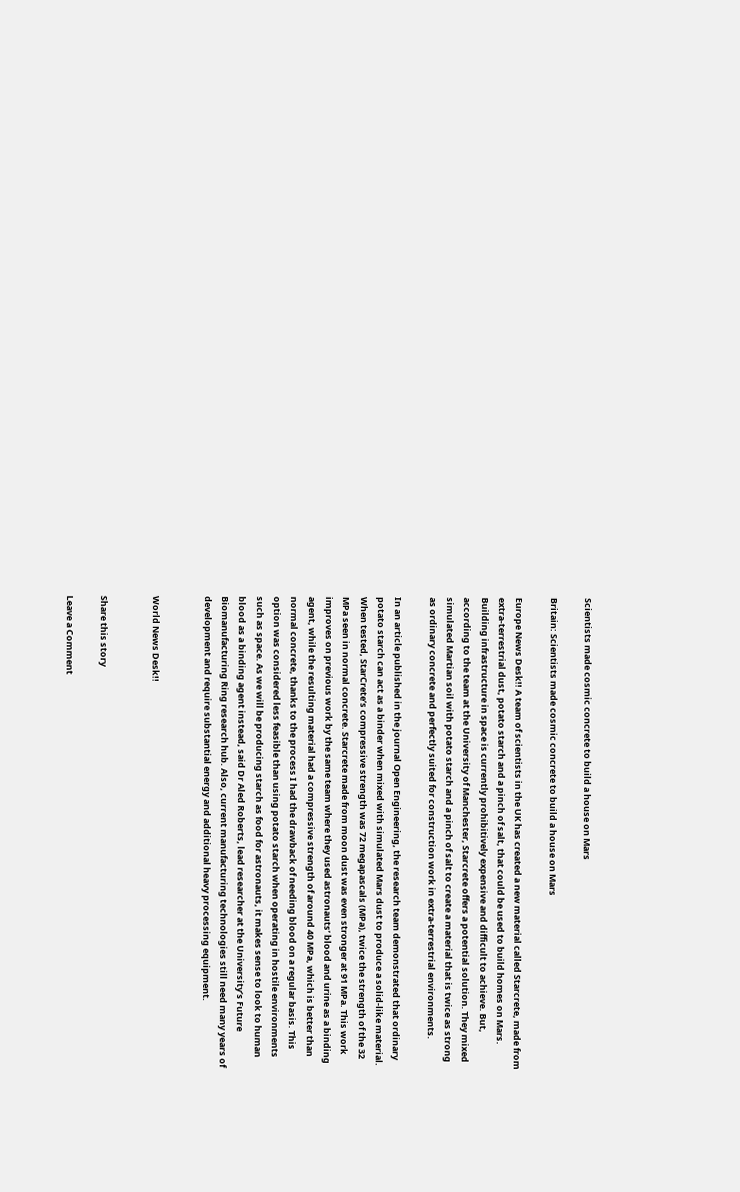Scientists made cosmic concrete to build a house on Mars

Britain: Scientists made cosmic concrete to build a house on Mars

Europe News Desk!! A team of scientists in the UK has created a new material called Starcrete, made from extra-terrestrial dust, potato starch and a pinch of salt, that could be used to build homes on Mars. Building infrastructure in space is currently prohibitively expensive and difficult to achieve. But, according to the team at the University of Manchester, Starcrete offers a potential solution. They mixed simulated Martian soil with potato starch and a pinch of salt to create a material that is twice as strong as ordinary concrete and perfectly suited for construction work in extra-terrestrial environments.

In an article published in the journal Open Engineering, the research team demonstrated that ordinary potato starch can act as a binder when mixed with simulated Mars dust to produce a solid-like material. When tested, StarCrete’s compressive strength was 72 megapascals (MPa), twice the strength of the 32 MPa seen in normal concrete. Starcrete made from moon dust was even stronger at 91 MPa. This work improves on previous work by the same team where they used astronauts’ blood and urine as a binding agent, while the resulting material had a compressive strength of around 40 MPa, which is better than normal concrete, thanks to the process I had the drawback of needing blood on a regular basis. This option was considered less feasible than using potato starch when operating in hostile environments such as space. As we will be producing starch as food for astronauts, it makes sense to look to human blood as a binding agent instead, said Dr Aled Roberts, lead researcher at the University’s Future Biomanufacturing Ring research hub. Also, current manufacturing technologies still need many years of development and require substantial energy and additional heavy processing equipment.


World News Desk!!


Share this story

Leave a Comment